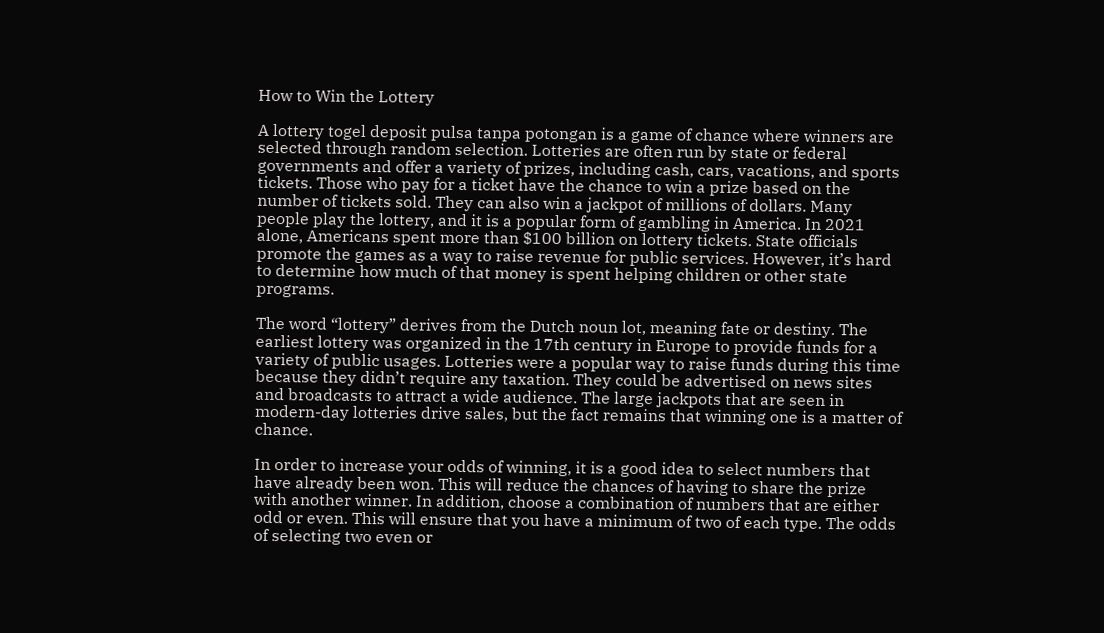How to Win the Lottery

A lottery togel deposit pulsa tanpa potongan is a game of chance where winners are selected through random selection. Lotteries are often run by state or federal governments and offer a variety of prizes, including cash, cars, vacations, and sports tickets. Those who pay for a ticket have the chance to win a prize based on the number of tickets sold. They can also win a jackpot of millions of dollars. Many people play the lottery, and it is a popular form of gambling in America. In 2021 alone, Americans spent more than $100 billion on lottery tickets. State officials promote the games as a way to raise revenue for public services. However, it’s hard to determine how much of that money is spent helping children or other state programs.

The word “lottery” derives from the Dutch noun lot, meaning fate or destiny. The earliest lottery was organized in the 17th century in Europe to provide funds for a variety of public usages. Lotteries were a popular way to raise funds during this time because they didn’t require any taxation. They could be advertised on news sites and broadcasts to attract a wide audience. The large jackpots that are seen in modern-day lotteries drive sales, but the fact remains that winning one is a matter of chance.

In order to increase your odds of winning, it is a good idea to select numbers that have already been won. This will reduce the chances of having to share the prize with another winner. In addition, choose a combination of numbers that are either odd or even. This will ensure that you have a minimum of two of each type. The odds of selecting two even or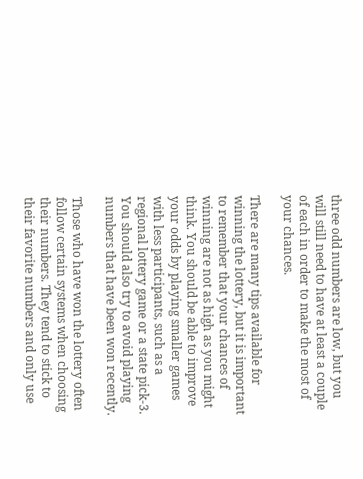three odd numbers are low, but you will still need to have at least a couple of each in order to make the most of your chances.

There are many tips available for winning the lottery, but it is important to remember that your chances of winning are not as high as you might think. You should be able to improve your odds by playing smaller games with less participants, such as a regional lottery game or a state pick-3. You should also try to avoid playing numbers that have been won recently.

Those who have won the lottery often follow certain systems when choosing their numbers. They tend to stick to their favorite numbers and only use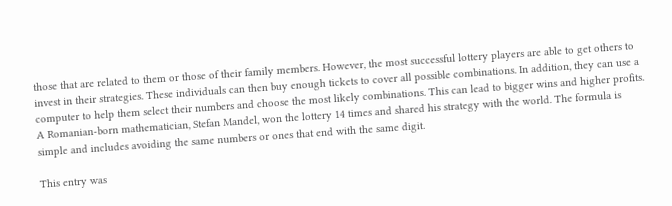those that are related to them or those of their family members. However, the most successful lottery players are able to get others to invest in their strategies. These individuals can then buy enough tickets to cover all possible combinations. In addition, they can use a computer to help them select their numbers and choose the most likely combinations. This can lead to bigger wins and higher profits. A Romanian-born mathematician, Stefan Mandel, won the lottery 14 times and shared his strategy with the world. The formula is simple and includes avoiding the same numbers or ones that end with the same digit.

This entry was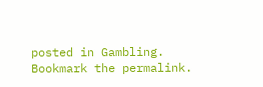posted in Gambling. Bookmark the permalink.